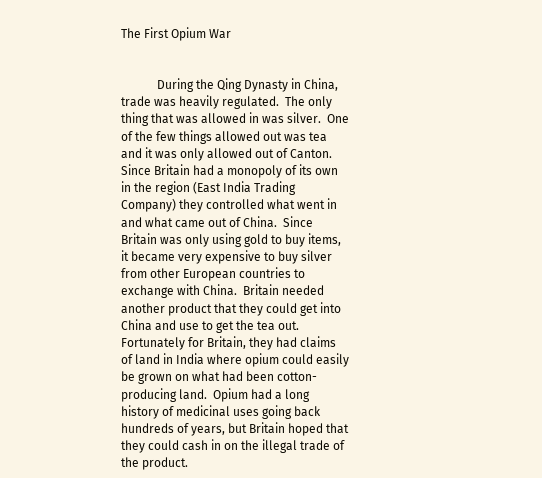The First Opium War


            During the Qing Dynasty in China, trade was heavily regulated.  The only thing that was allowed in was silver.  One of the few things allowed out was tea and it was only allowed out of Canton.  Since Britain had a monopoly of its own in the region (East India Trading Company) they controlled what went in and what came out of China.  Since Britain was only using gold to buy items, it became very expensive to buy silver from other European countries to exchange with China.  Britain needed another product that they could get into China and use to get the tea out.  Fortunately for Britain, they had claims of land in India where opium could easily be grown on what had been cotton-producing land.  Opium had a long history of medicinal uses going back hundreds of years, but Britain hoped that they could cash in on the illegal trade of the product.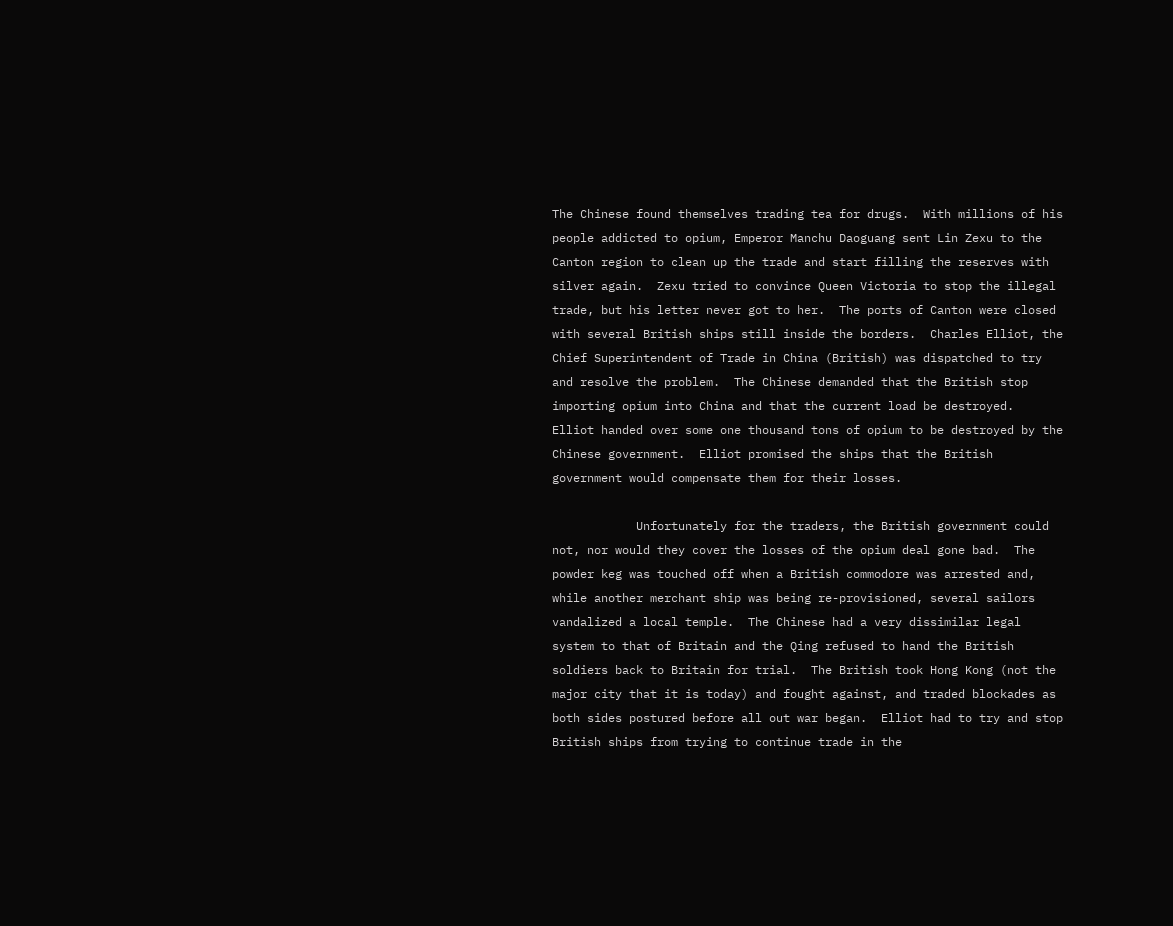The Chinese found themselves trading tea for drugs.  With millions of his people addicted to opium, Emperor Manchu Daoguang sent Lin Zexu to the Canton region to clean up the trade and start filling the reserves with silver again.  Zexu tried to convince Queen Victoria to stop the illegal trade, but his letter never got to her.  The ports of Canton were closed with several British ships still inside the borders.  Charles Elliot, the Chief Superintendent of Trade in China (British) was dispatched to try and resolve the problem.  The Chinese demanded that the British stop importing opium into China and that the current load be destroyed.  Elliot handed over some one thousand tons of opium to be destroyed by the Chinese government.  Elliot promised the ships that the British government would compensate them for their losses.

            Unfortunately for the traders, the British government could not, nor would they cover the losses of the opium deal gone bad.  The powder keg was touched off when a British commodore was arrested and, while another merchant ship was being re-provisioned, several sailors vandalized a local temple.  The Chinese had a very dissimilar legal system to that of Britain and the Qing refused to hand the British soldiers back to Britain for trial.  The British took Hong Kong (not the major city that it is today) and fought against, and traded blockades as both sides postured before all out war began.  Elliot had to try and stop British ships from trying to continue trade in the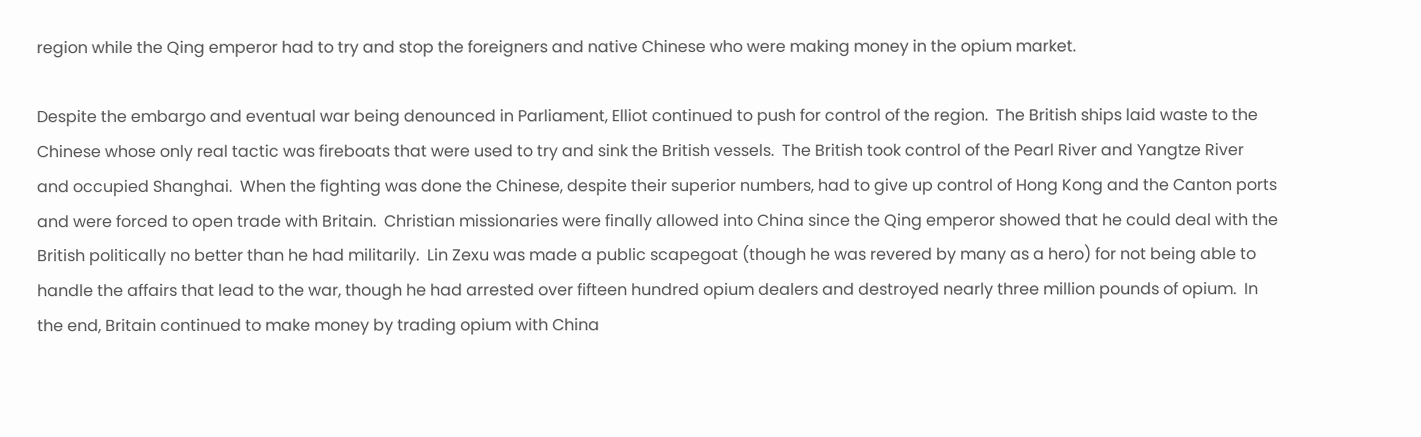region while the Qing emperor had to try and stop the foreigners and native Chinese who were making money in the opium market.

Despite the embargo and eventual war being denounced in Parliament, Elliot continued to push for control of the region.  The British ships laid waste to the Chinese whose only real tactic was fireboats that were used to try and sink the British vessels.  The British took control of the Pearl River and Yangtze River and occupied Shanghai.  When the fighting was done the Chinese, despite their superior numbers, had to give up control of Hong Kong and the Canton ports and were forced to open trade with Britain.  Christian missionaries were finally allowed into China since the Qing emperor showed that he could deal with the British politically no better than he had militarily.  Lin Zexu was made a public scapegoat (though he was revered by many as a hero) for not being able to handle the affairs that lead to the war, though he had arrested over fifteen hundred opium dealers and destroyed nearly three million pounds of opium.  In the end, Britain continued to make money by trading opium with China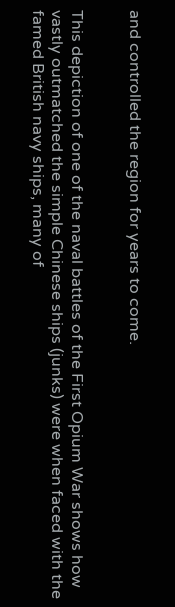and controlled the region for years to come.


This depiction of one of the naval battles of the First Opium War shows how vastly outmatched the simple Chinese ships (junks) were when faced with the famed British navy ships, many of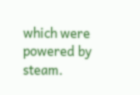which were powered by steam.